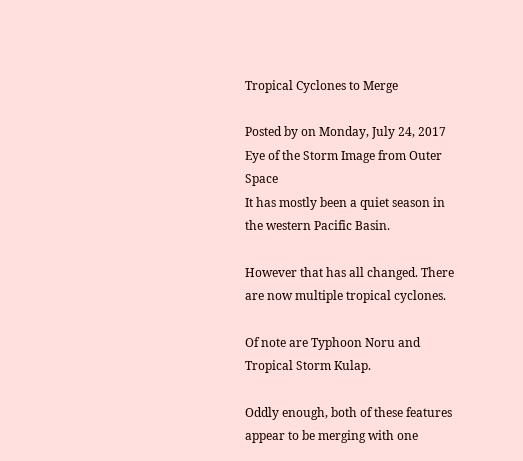Tropical Cyclones to Merge

Posted by on Monday, July 24, 2017
Eye of the Storm Image from Outer Space
It has mostly been a quiet season in the western Pacific Basin.

However that has all changed. There are now multiple tropical cyclones.

Of note are Typhoon Noru and Tropical Storm Kulap.

Oddly enough, both of these features appear to be merging with one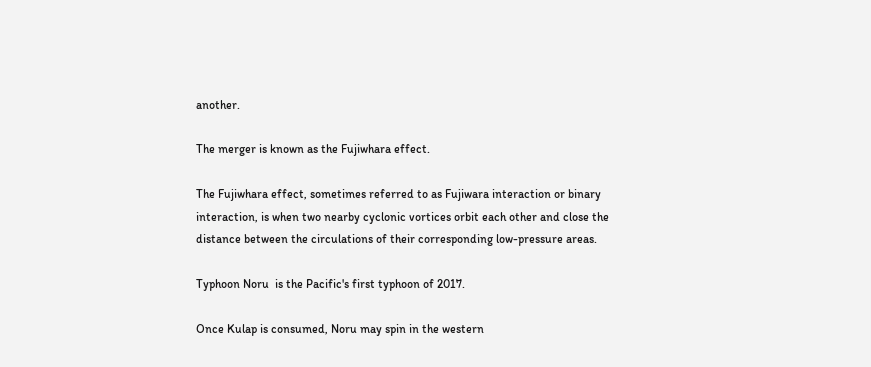another.

The merger is known as the Fujiwhara effect.

The Fujiwhara effect, sometimes referred to as Fujiwara interaction or binary interaction, is when two nearby cyclonic vortices orbit each other and close the distance between the circulations of their corresponding low-pressure areas.

Typhoon Noru  is the Pacific's first typhoon of 2017.

Once Kulap is consumed, Noru may spin in the western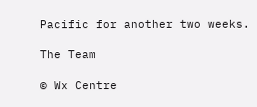Pacific for another two weeks.

The Team

© Wx Centre